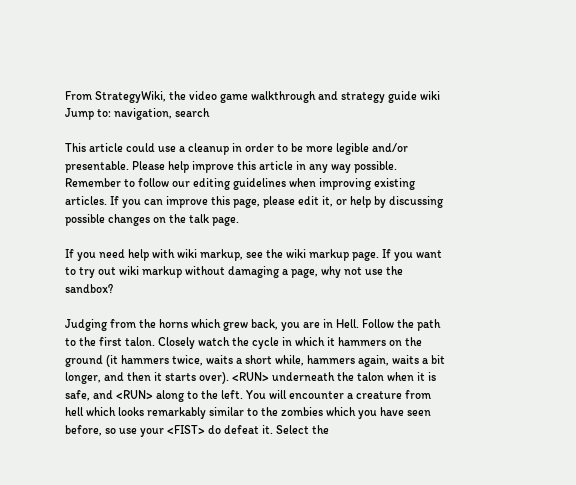From StrategyWiki, the video game walkthrough and strategy guide wiki
Jump to: navigation, search

This article could use a cleanup in order to be more legible and/or presentable. Please help improve this article in any way possible. Remember to follow our editing guidelines when improving existing articles. If you can improve this page, please edit it, or help by discussing possible changes on the talk page.

If you need help with wiki markup, see the wiki markup page. If you want to try out wiki markup without damaging a page, why not use the sandbox?

Judging from the horns which grew back, you are in Hell. Follow the path to the first talon. Closely watch the cycle in which it hammers on the ground (it hammers twice, waits a short while, hammers again, waits a bit longer, and then it starts over). <RUN> underneath the talon when it is safe, and <RUN> along to the left. You will encounter a creature from hell which looks remarkably similar to the zombies which you have seen before, so use your <FIST> do defeat it. Select the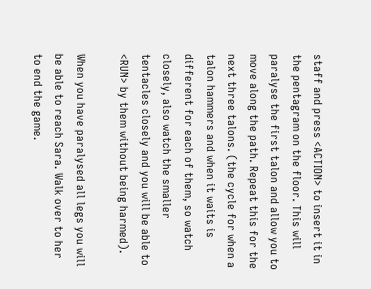staff and press <ACTION> to insert it in the pentagram on the floor. This will paralyse the first talon and allow you to move along the path. Repeat this for the next three talons. (the cycle for when a talon hammers and when it waits is different for each of them, so watch closely, also watch the smaller tentacles closely and you will be able to <RUN> by them without being harmed).

When you have paralysed all legs you will be able to reach Sara. Walk over to her to end the game.